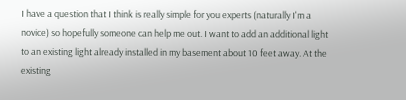I have a question that I think is really simple for you experts (naturally I'm a novice) so hopefully someone can help me out. I want to add an additional light to an existing light already installed in my basement about 10 feet away. At the existing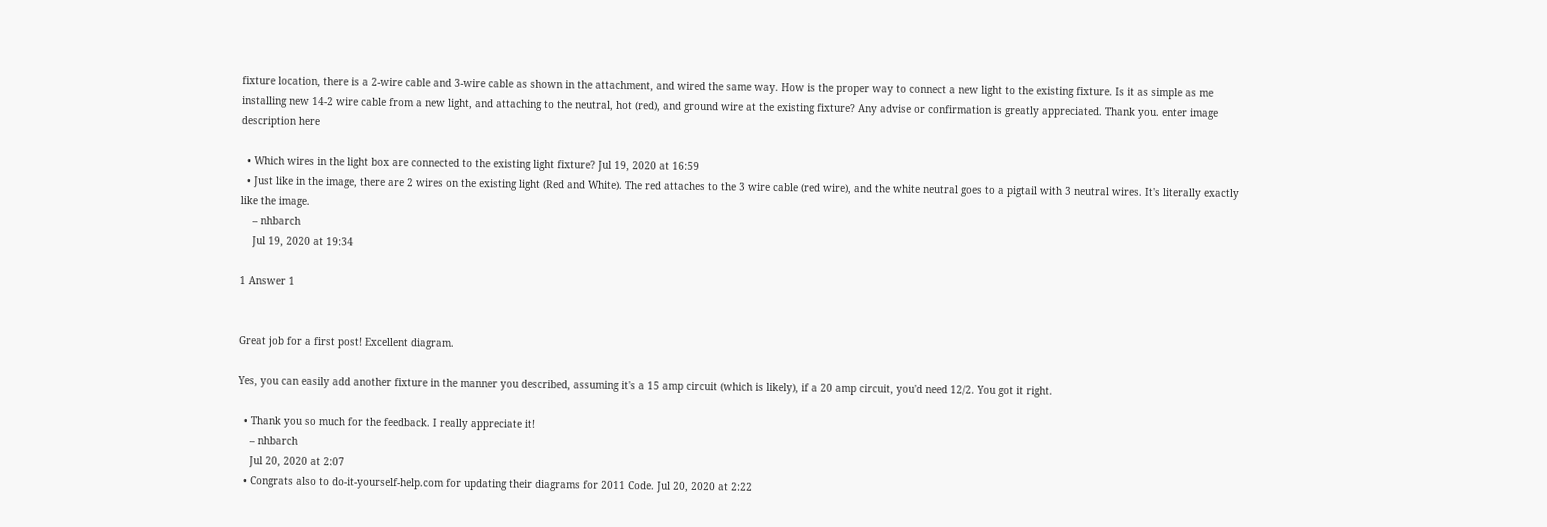fixture location, there is a 2-wire cable and 3-wire cable as shown in the attachment, and wired the same way. How is the proper way to connect a new light to the existing fixture. Is it as simple as me installing new 14-2 wire cable from a new light, and attaching to the neutral, hot (red), and ground wire at the existing fixture? Any advise or confirmation is greatly appreciated. Thank you. enter image description here

  • Which wires in the light box are connected to the existing light fixture? Jul 19, 2020 at 16:59
  • Just like in the image, there are 2 wires on the existing light (Red and White). The red attaches to the 3 wire cable (red wire), and the white neutral goes to a pigtail with 3 neutral wires. It's literally exactly like the image.
    – nhbarch
    Jul 19, 2020 at 19:34

1 Answer 1


Great job for a first post! Excellent diagram.

Yes, you can easily add another fixture in the manner you described, assuming it's a 15 amp circuit (which is likely), if a 20 amp circuit, you'd need 12/2. You got it right.

  • Thank you so much for the feedback. I really appreciate it!
    – nhbarch
    Jul 20, 2020 at 2:07
  • Congrats also to do-it-yourself-help.com for updating their diagrams for 2011 Code. Jul 20, 2020 at 2:22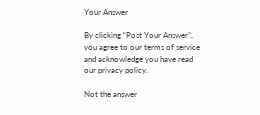Your Answer

By clicking “Post Your Answer”, you agree to our terms of service and acknowledge you have read our privacy policy.

Not the answer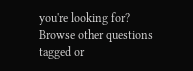you're looking for? Browse other questions tagged or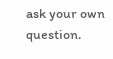ask your own question.